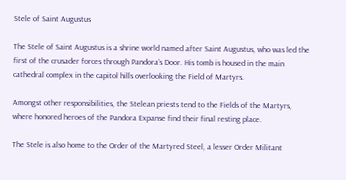Stele of Saint Augustus

The Stele of Saint Augustus is a shrine world named after Saint Augustus, who was led the first of the crusader forces through Pandora’s Door. His tomb is housed in the main cathedral complex in the capitol hills overlooking the Field of Martyrs.

Amongst other responsibilities, the Stelean priests tend to the Fields of the Martyrs, where honored heroes of the Pandora Expanse find their final resting place.

The Stele is also home to the Order of the Martyred Steel, a lesser Order Militant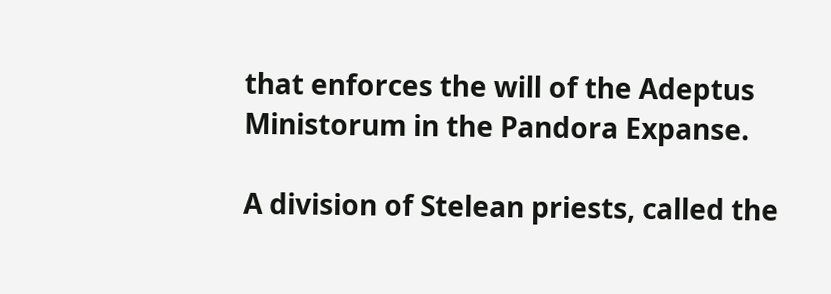that enforces the will of the Adeptus Ministorum in the Pandora Expanse.

A division of Stelean priests, called the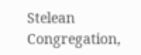Stelean Congregation,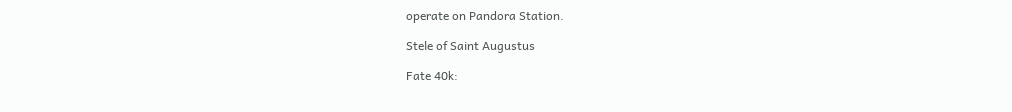operate on Pandora Station.

Stele of Saint Augustus

Fate 40k: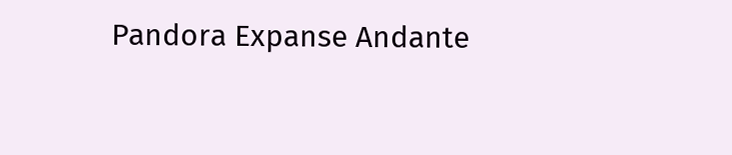Pandora Expanse Andante